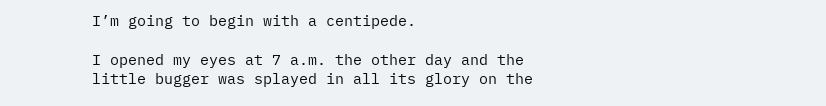I’m going to begin with a centipede.

I opened my eyes at 7 a.m. the other day and the little bugger was splayed in all its glory on the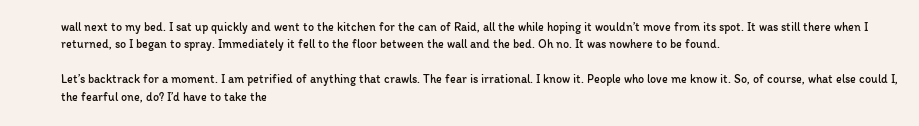wall next to my bed. I sat up quickly and went to the kitchen for the can of Raid, all the while hoping it wouldn’t move from its spot. It was still there when I returned, so I began to spray. Immediately it fell to the floor between the wall and the bed. Oh no. It was nowhere to be found.

Let’s backtrack for a moment. I am petrified of anything that crawls. The fear is irrational. I know it. People who love me know it. So, of course, what else could I, the fearful one, do? I’d have to take the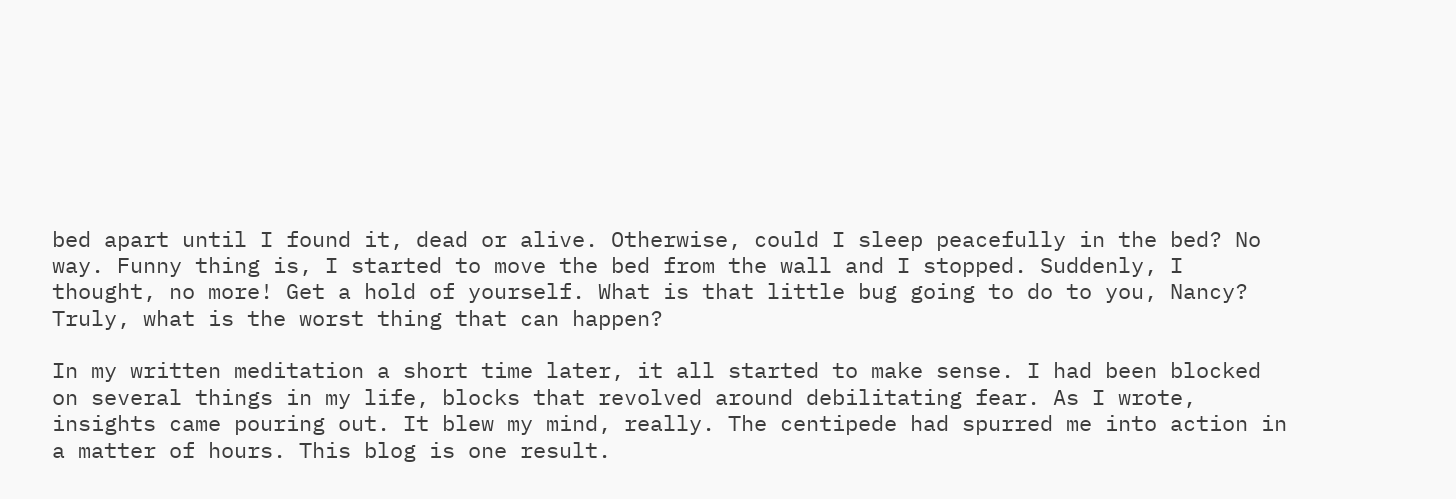bed apart until I found it, dead or alive. Otherwise, could I sleep peacefully in the bed? No way. Funny thing is, I started to move the bed from the wall and I stopped. Suddenly, I thought, no more! Get a hold of yourself. What is that little bug going to do to you, Nancy? Truly, what is the worst thing that can happen?

In my written meditation a short time later, it all started to make sense. I had been blocked on several things in my life, blocks that revolved around debilitating fear. As I wrote, insights came pouring out. It blew my mind, really. The centipede had spurred me into action in a matter of hours. This blog is one result.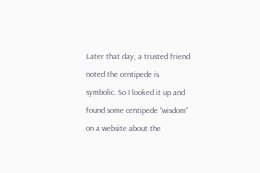Later that day, a trusted friend noted the centipede is symbolic. So I looked it up and found some centipede “wisdom” on a website about the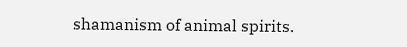shamanism of animal spirits.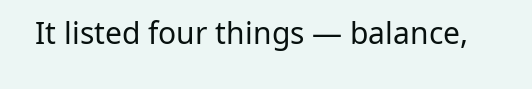It listed four things — balance,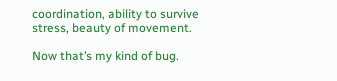coordination, ability to survive stress, beauty of movement.

Now that’s my kind of bug.